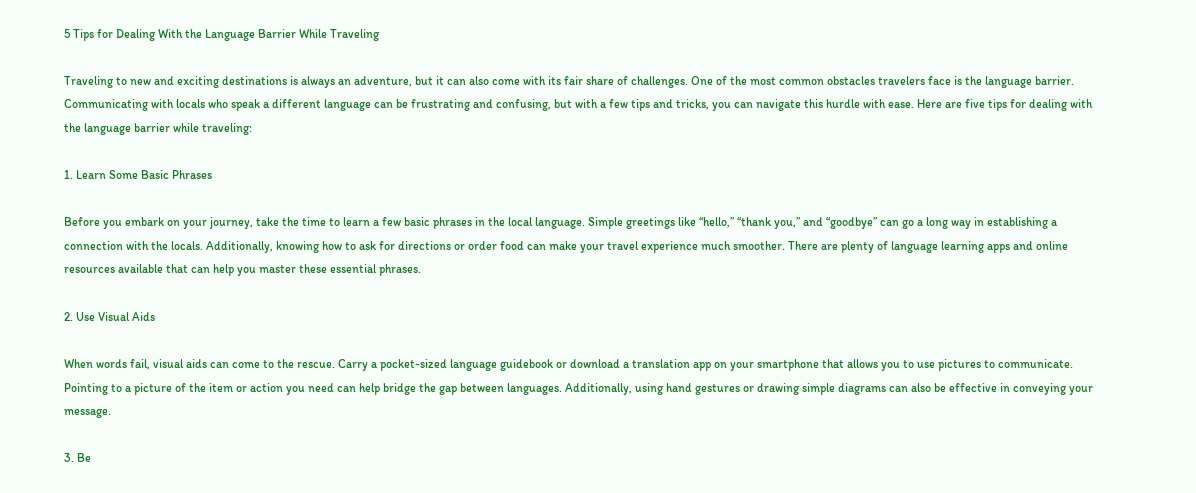5 Tips for Dealing With the Language Barrier While Traveling

Traveling to new and exciting destinations is always an adventure, but it can also come with its fair share of challenges. One of the most common obstacles travelers face is the language barrier. Communicating with locals who speak a different language can be frustrating and confusing, but with a few tips and tricks, you can navigate this hurdle with ease. Here are five tips for dealing with the language barrier while traveling:

1. Learn Some Basic Phrases

Before you embark on your journey, take the time to learn a few basic phrases in the local language. Simple greetings like “hello,” “thank you,” and “goodbye” can go a long way in establishing a connection with the locals. Additionally, knowing how to ask for directions or order food can make your travel experience much smoother. There are plenty of language learning apps and online resources available that can help you master these essential phrases.

2. Use Visual Aids

When words fail, visual aids can come to the rescue. Carry a pocket-sized language guidebook or download a translation app on your smartphone that allows you to use pictures to communicate. Pointing to a picture of the item or action you need can help bridge the gap between languages. Additionally, using hand gestures or drawing simple diagrams can also be effective in conveying your message.

3. Be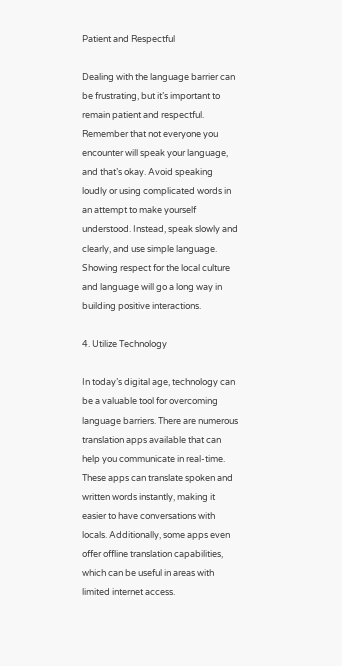Patient and Respectful

Dealing with the language barrier can be frustrating, but it’s important to remain patient and respectful. Remember that not everyone you encounter will speak your language, and that’s okay. Avoid speaking loudly or using complicated words in an attempt to make yourself understood. Instead, speak slowly and clearly, and use simple language. Showing respect for the local culture and language will go a long way in building positive interactions.

4. Utilize Technology

In today’s digital age, technology can be a valuable tool for overcoming language barriers. There are numerous translation apps available that can help you communicate in real-time. These apps can translate spoken and written words instantly, making it easier to have conversations with locals. Additionally, some apps even offer offline translation capabilities, which can be useful in areas with limited internet access.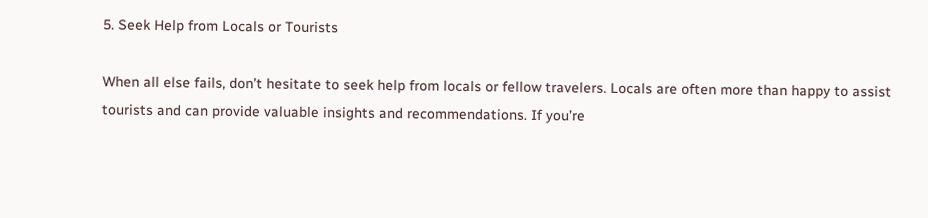5. Seek Help from Locals or Tourists

When all else fails, don’t hesitate to seek help from locals or fellow travelers. Locals are often more than happy to assist tourists and can provide valuable insights and recommendations. If you’re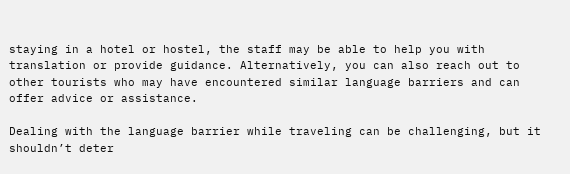staying in a hotel or hostel, the staff may be able to help you with translation or provide guidance. Alternatively, you can also reach out to other tourists who may have encountered similar language barriers and can offer advice or assistance.

Dealing with the language barrier while traveling can be challenging, but it shouldn’t deter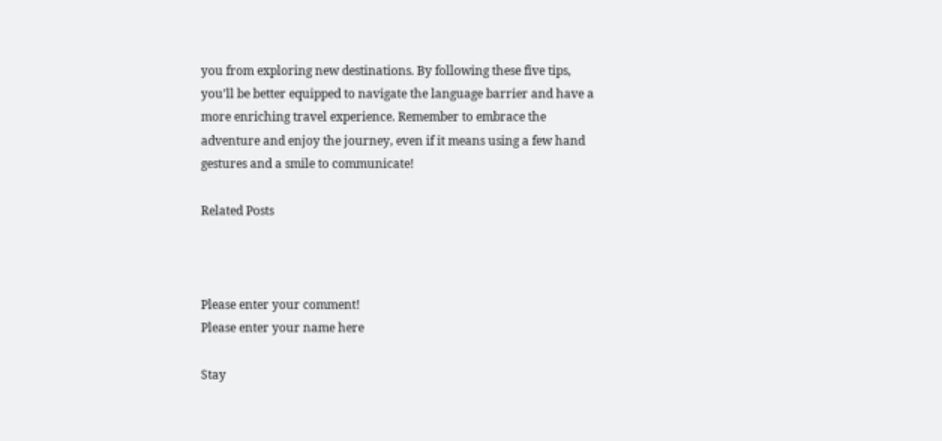you from exploring new destinations. By following these five tips, you’ll be better equipped to navigate the language barrier and have a more enriching travel experience. Remember to embrace the adventure and enjoy the journey, even if it means using a few hand gestures and a smile to communicate!

Related Posts



Please enter your comment!
Please enter your name here

Stay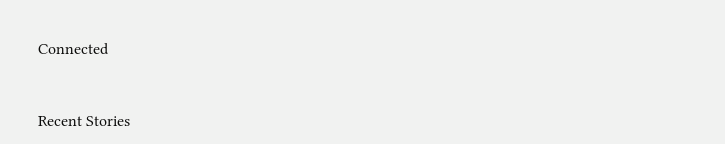Connected


Recent Stories